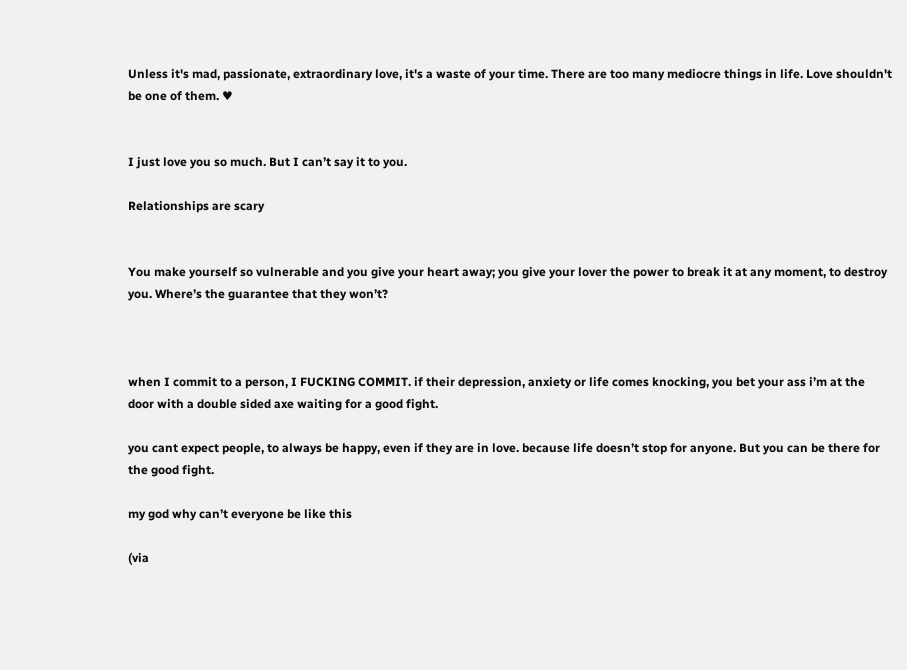Unless it's mad, passionate, extraordinary love, it's a waste of your time. There are too many mediocre things in life. Love shouldn't be one of them. ♥


I just love you so much. But I can’t say it to you.

Relationships are scary


You make yourself so vulnerable and you give your heart away; you give your lover the power to break it at any moment, to destroy you. Where’s the guarantee that they won’t?



when I commit to a person, I FUCKING COMMIT. if their depression, anxiety or life comes knocking, you bet your ass i’m at the door with a double sided axe waiting for a good fight.

you cant expect people, to always be happy, even if they are in love. because life doesn’t stop for anyone. But you can be there for the good fight.

my god why can’t everyone be like this

(via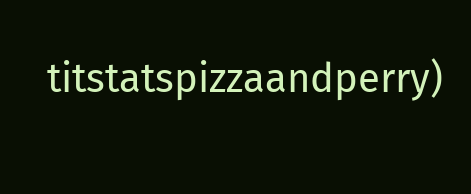titstatspizzaandperry)